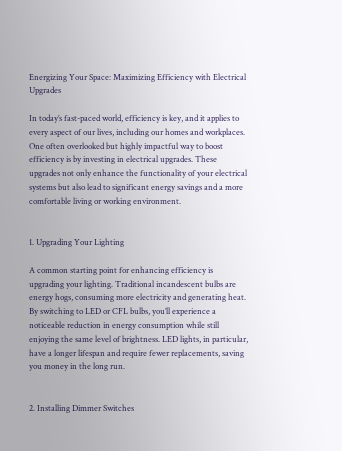Energizing Your Space: Maximizing Efficiency with Electrical Upgrades

In today’s fast-paced world, efficiency is key, and it applies to every aspect of our lives, including our homes and workplaces. One often overlooked but highly impactful way to boost efficiency is by investing in electrical upgrades. These upgrades not only enhance the functionality of your electrical systems but also lead to significant energy savings and a more comfortable living or working environment.


1. Upgrading Your Lighting

A common starting point for enhancing efficiency is upgrading your lighting. Traditional incandescent bulbs are energy hogs, consuming more electricity and generating heat. By switching to LED or CFL bulbs, you’ll experience a noticeable reduction in energy consumption while still enjoying the same level of brightness. LED lights, in particular, have a longer lifespan and require fewer replacements, saving you money in the long run.


2. Installing Dimmer Switches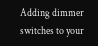Adding dimmer switches to your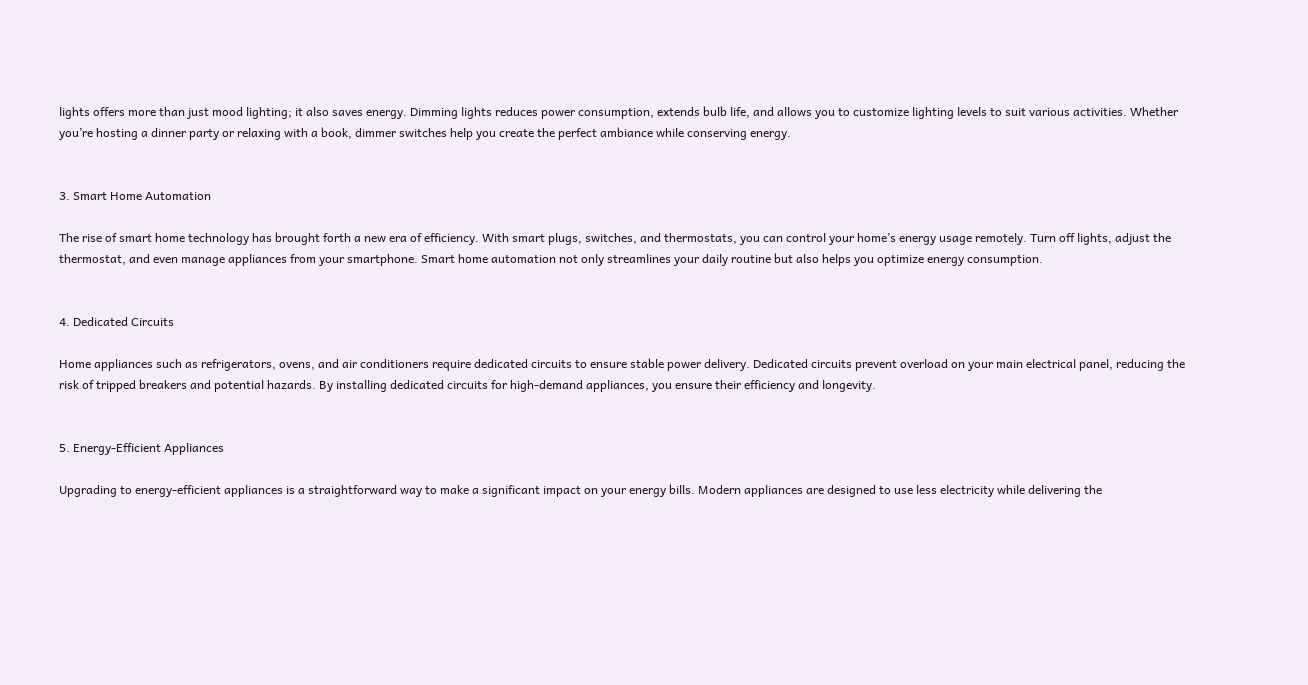lights offers more than just mood lighting; it also saves energy. Dimming lights reduces power consumption, extends bulb life, and allows you to customize lighting levels to suit various activities. Whether you’re hosting a dinner party or relaxing with a book, dimmer switches help you create the perfect ambiance while conserving energy.


3. Smart Home Automation

The rise of smart home technology has brought forth a new era of efficiency. With smart plugs, switches, and thermostats, you can control your home’s energy usage remotely. Turn off lights, adjust the thermostat, and even manage appliances from your smartphone. Smart home automation not only streamlines your daily routine but also helps you optimize energy consumption.


4. Dedicated Circuits

Home appliances such as refrigerators, ovens, and air conditioners require dedicated circuits to ensure stable power delivery. Dedicated circuits prevent overload on your main electrical panel, reducing the risk of tripped breakers and potential hazards. By installing dedicated circuits for high-demand appliances, you ensure their efficiency and longevity.


5. Energy-Efficient Appliances

Upgrading to energy-efficient appliances is a straightforward way to make a significant impact on your energy bills. Modern appliances are designed to use less electricity while delivering the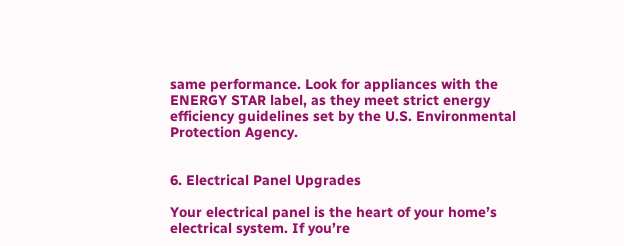same performance. Look for appliances with the ENERGY STAR label, as they meet strict energy efficiency guidelines set by the U.S. Environmental Protection Agency.


6. Electrical Panel Upgrades

Your electrical panel is the heart of your home’s electrical system. If you’re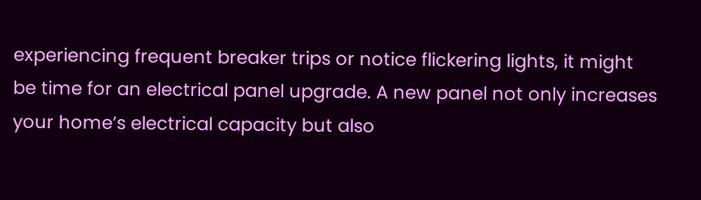experiencing frequent breaker trips or notice flickering lights, it might be time for an electrical panel upgrade. A new panel not only increases your home’s electrical capacity but also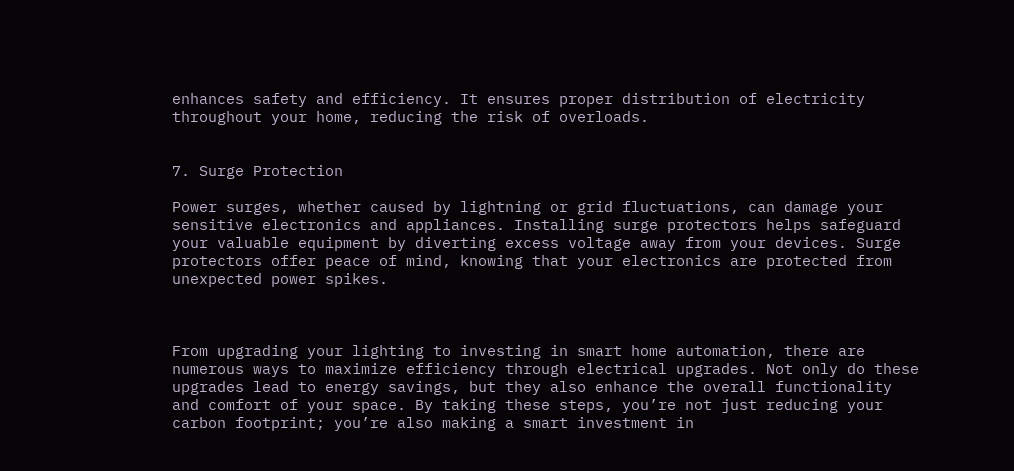enhances safety and efficiency. It ensures proper distribution of electricity throughout your home, reducing the risk of overloads.


7. Surge Protection

Power surges, whether caused by lightning or grid fluctuations, can damage your sensitive electronics and appliances. Installing surge protectors helps safeguard your valuable equipment by diverting excess voltage away from your devices. Surge protectors offer peace of mind, knowing that your electronics are protected from unexpected power spikes.



From upgrading your lighting to investing in smart home automation, there are numerous ways to maximize efficiency through electrical upgrades. Not only do these upgrades lead to energy savings, but they also enhance the overall functionality and comfort of your space. By taking these steps, you’re not just reducing your carbon footprint; you’re also making a smart investment in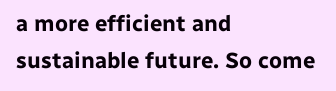a more efficient and sustainable future. So come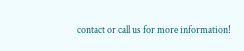contact or call us for more information!